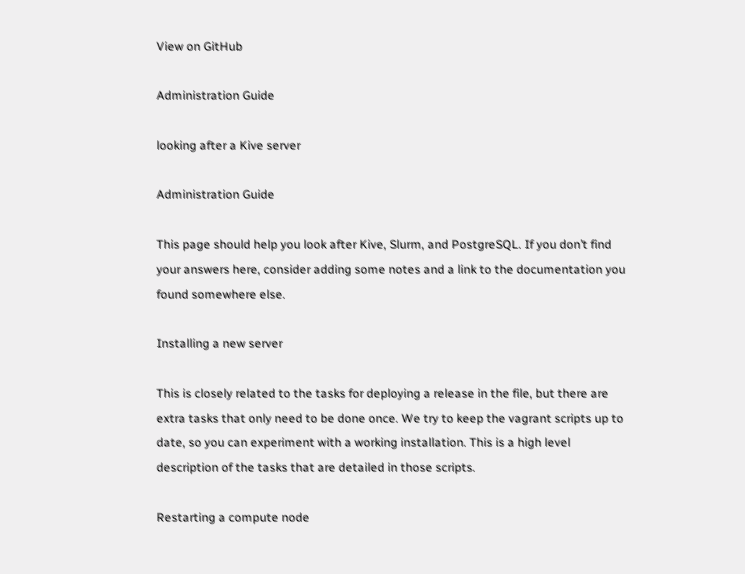View on GitHub

Administration Guide

looking after a Kive server

Administration Guide

This page should help you look after Kive, Slurm, and PostgreSQL. If you don’t find your answers here, consider adding some notes and a link to the documentation you found somewhere else.

Installing a new server

This is closely related to the tasks for deploying a release in the file, but there are extra tasks that only need to be done once. We try to keep the vagrant scripts up to date, so you can experiment with a working installation. This is a high level description of the tasks that are detailed in those scripts.

Restarting a compute node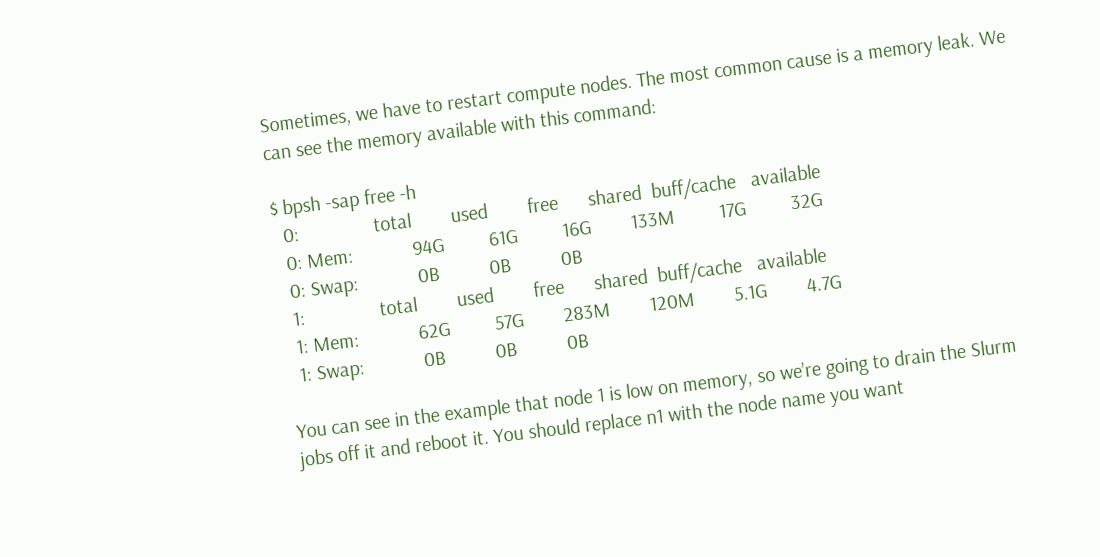Sometimes, we have to restart compute nodes. The most common cause is a memory leak. We can see the memory available with this command:

$ bpsh -sap free -h
  0:               total        used        free      shared  buff/cache   available
  0: Mem:            94G         61G         16G        133M         17G         32G
  0: Swap:            0B          0B          0B
  1:               total        used        free      shared  buff/cache   available
  1: Mem:            62G         57G        283M        120M        5.1G        4.7G
  1: Swap:            0B          0B          0B

You can see in the example that node 1 is low on memory, so we’re going to drain the Slurm jobs off it and reboot it. You should replace n1 with the node name you want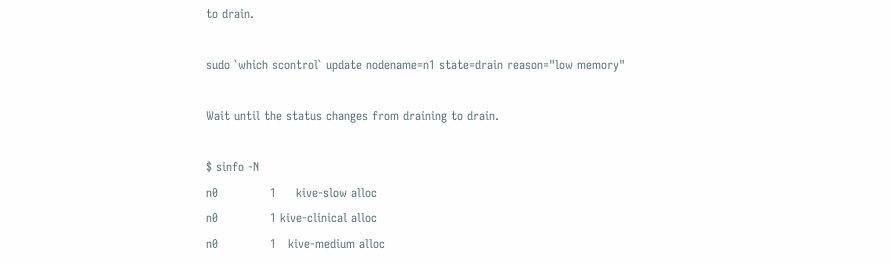to drain.

sudo `which scontrol` update nodename=n1 state=drain reason="low memory"

Wait until the status changes from draining to drain.

$ sinfo -N
n0             1     kive-slow alloc
n0             1 kive-clinical alloc
n0             1   kive-medium alloc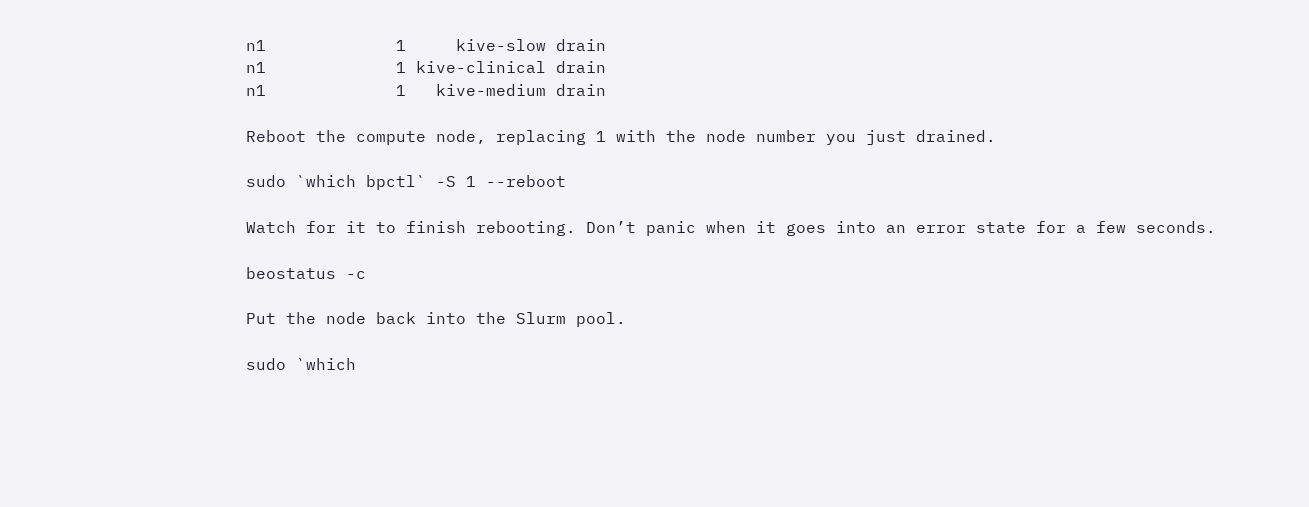n1             1     kive-slow drain
n1             1 kive-clinical drain
n1             1   kive-medium drain

Reboot the compute node, replacing 1 with the node number you just drained.

sudo `which bpctl` -S 1 --reboot

Watch for it to finish rebooting. Don’t panic when it goes into an error state for a few seconds.

beostatus -c

Put the node back into the Slurm pool.

sudo `which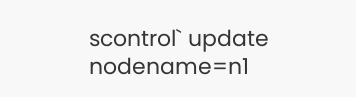scontrol` update nodename=n1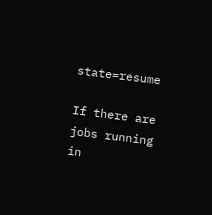state=resume

If there are jobs running in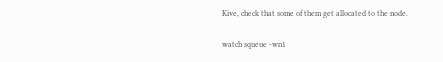Kive, check that some of them get allocated to the node.

watch squeue -wn1